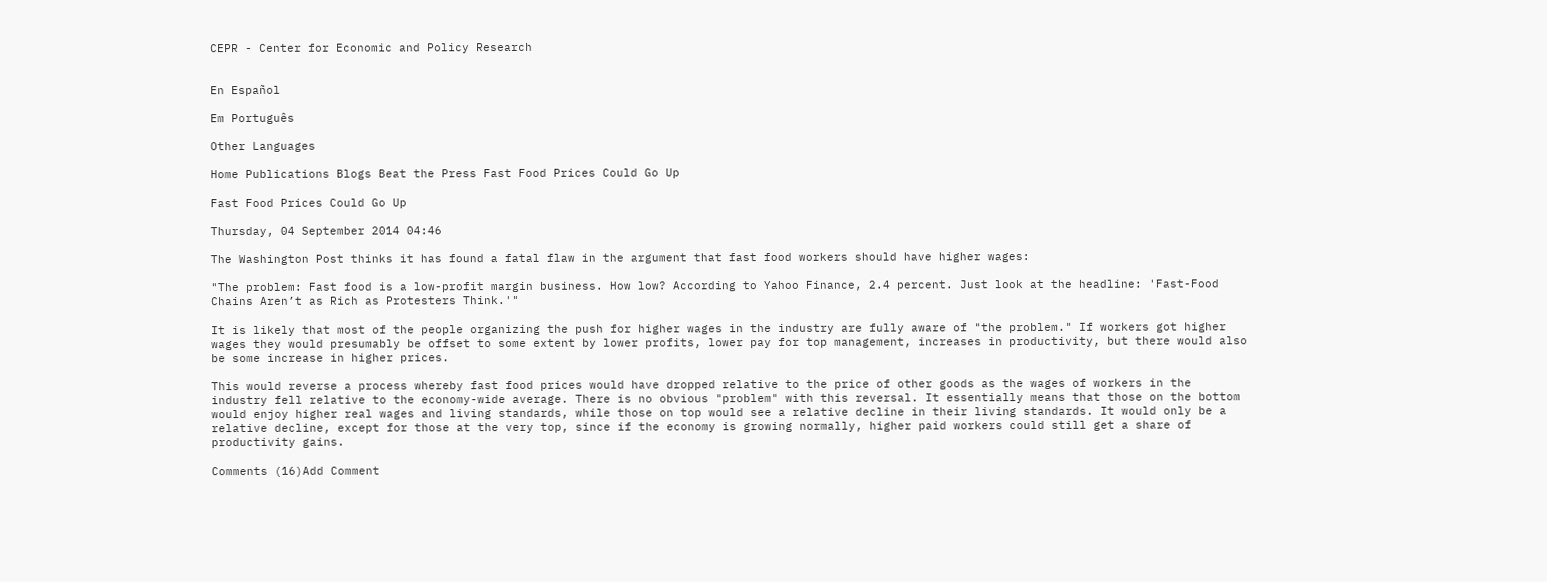CEPR - Center for Economic and Policy Research


En Español

Em Português

Other Languages

Home Publications Blogs Beat the Press Fast Food Prices Could Go Up

Fast Food Prices Could Go Up

Thursday, 04 September 2014 04:46

The Washington Post thinks it has found a fatal flaw in the argument that fast food workers should have higher wages:

"The problem: Fast food is a low-profit margin business. How low? According to Yahoo Finance, 2.4 percent. Just look at the headline: 'Fast-Food Chains Aren’t as Rich as Protesters Think.'"

It is likely that most of the people organizing the push for higher wages in the industry are fully aware of "the problem." If workers got higher wages they would presumably be offset to some extent by lower profits, lower pay for top management, increases in productivity, but there would also be some increase in higher prices.

This would reverse a process whereby fast food prices would have dropped relative to the price of other goods as the wages of workers in the industry fell relative to the economy-wide average. There is no obvious "problem" with this reversal. It essentially means that those on the bottom would enjoy higher real wages and living standards, while those on top would see a relative decline in their living standards. It would only be a relative decline, except for those at the very top, since if the economy is growing normally, higher paid workers could still get a share of productivity gains.

Comments (16)Add Comment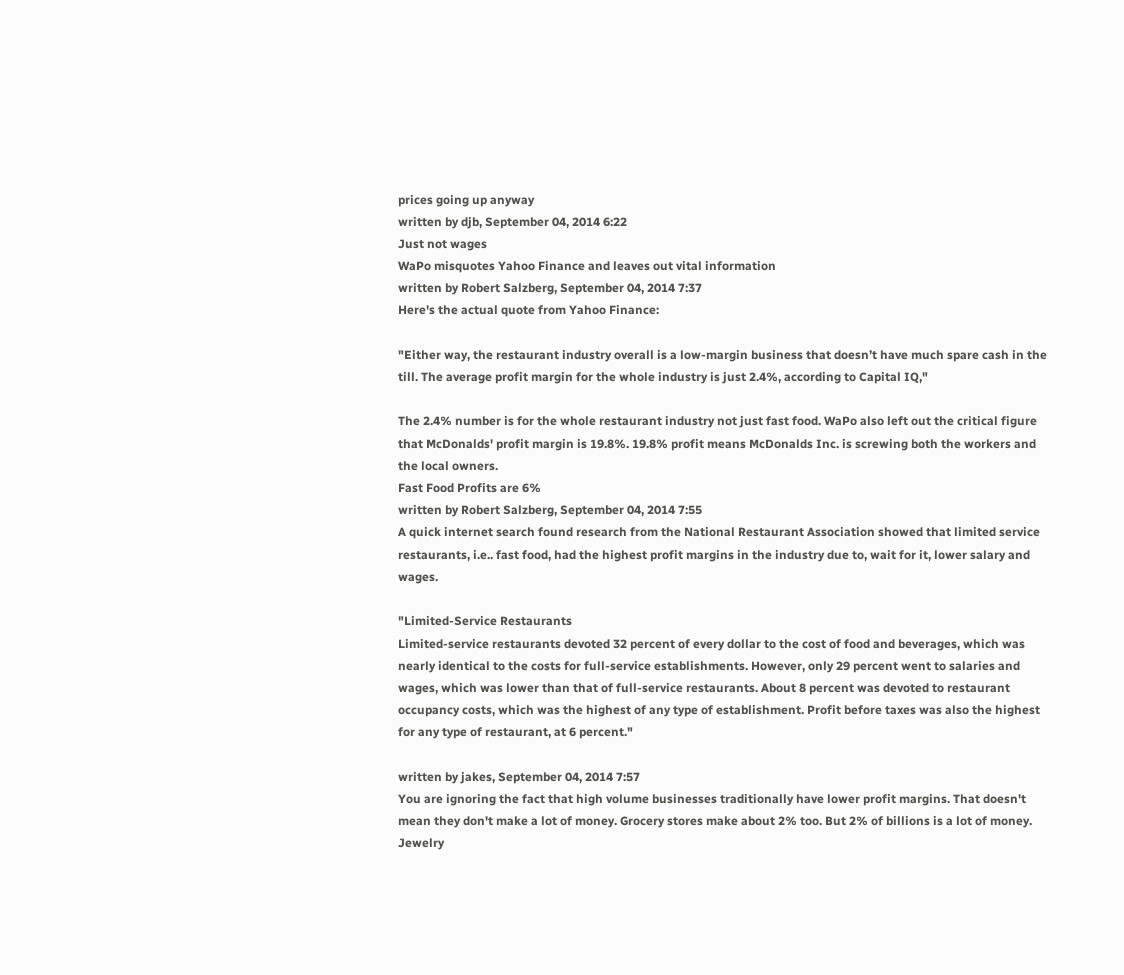prices going up anyway
written by djb, September 04, 2014 6:22
Just not wages
WaPo misquotes Yahoo Finance and leaves out vital information
written by Robert Salzberg, September 04, 2014 7:37
Here's the actual quote from Yahoo Finance:

"Either way, the restaurant industry overall is a low-margin business that doesn’t have much spare cash in the till. The average profit margin for the whole industry is just 2.4%, according to Capital IQ,"

The 2.4% number is for the whole restaurant industry not just fast food. WaPo also left out the critical figure that McDonalds' profit margin is 19.8%. 19.8% profit means McDonalds Inc. is screwing both the workers and the local owners.
Fast Food Profits are 6%
written by Robert Salzberg, September 04, 2014 7:55
A quick internet search found research from the National Restaurant Association showed that limited service restaurants, i.e.. fast food, had the highest profit margins in the industry due to, wait for it, lower salary and wages.

"Limited-Service Restaurants
Limited-service restaurants devoted 32 percent of every dollar to the cost of food and beverages, which was nearly identical to the costs for full-service establishments. However, only 29 percent went to salaries and wages, which was lower than that of full-service restaurants. About 8 percent was devoted to restaurant occupancy costs, which was the highest of any type of establishment. Profit before taxes was also the highest for any type of restaurant, at 6 percent."

written by jakes, September 04, 2014 7:57
You are ignoring the fact that high volume businesses traditionally have lower profit margins. That doesn't mean they don't make a lot of money. Grocery stores make about 2% too. But 2% of billions is a lot of money. Jewelry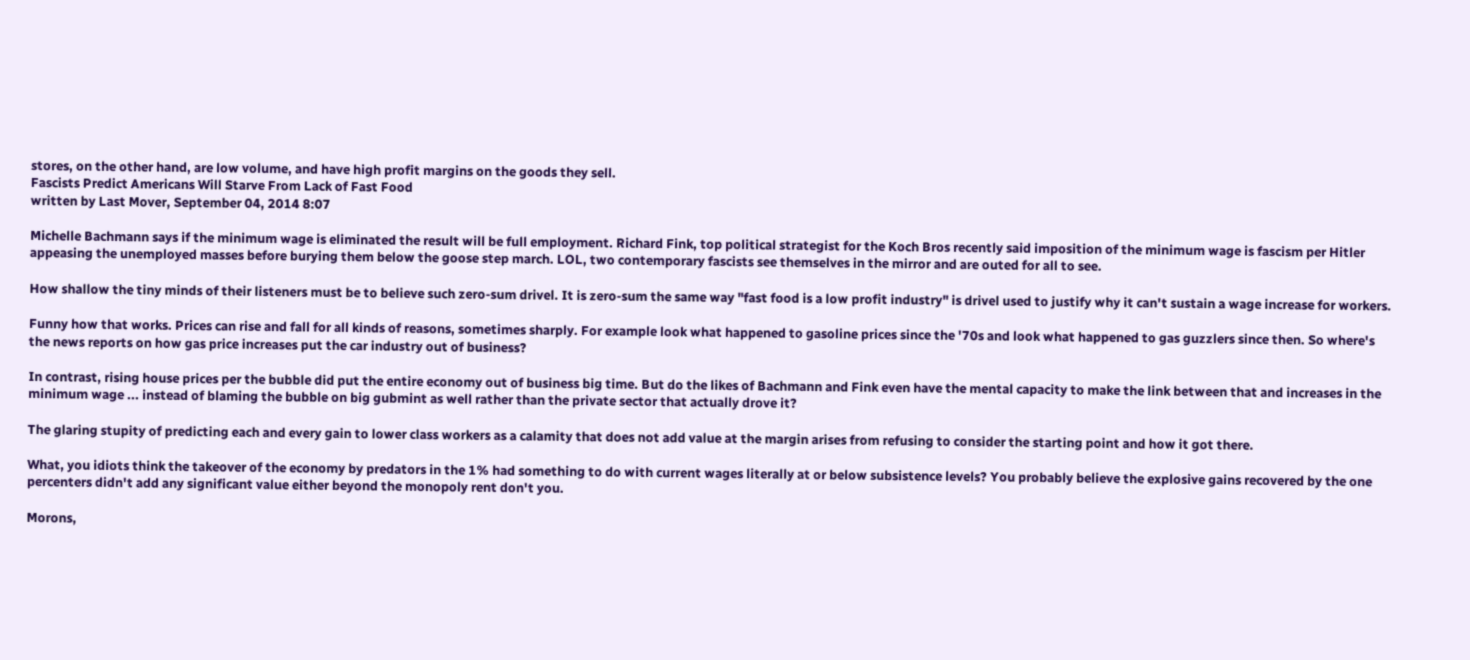stores, on the other hand, are low volume, and have high profit margins on the goods they sell.
Fascists Predict Americans Will Starve From Lack of Fast Food
written by Last Mover, September 04, 2014 8:07

Michelle Bachmann says if the minimum wage is eliminated the result will be full employment. Richard Fink, top political strategist for the Koch Bros recently said imposition of the minimum wage is fascism per Hitler appeasing the unemployed masses before burying them below the goose step march. LOL, two contemporary fascists see themselves in the mirror and are outed for all to see.

How shallow the tiny minds of their listeners must be to believe such zero-sum drivel. It is zero-sum the same way "fast food is a low profit industry" is drivel used to justify why it can't sustain a wage increase for workers.

Funny how that works. Prices can rise and fall for all kinds of reasons, sometimes sharply. For example look what happened to gasoline prices since the '70s and look what happened to gas guzzlers since then. So where's the news reports on how gas price increases put the car industry out of business?

In contrast, rising house prices per the bubble did put the entire economy out of business big time. But do the likes of Bachmann and Fink even have the mental capacity to make the link between that and increases in the minimum wage ... instead of blaming the bubble on big gubmint as well rather than the private sector that actually drove it?

The glaring stupity of predicting each and every gain to lower class workers as a calamity that does not add value at the margin arises from refusing to consider the starting point and how it got there.

What, you idiots think the takeover of the economy by predators in the 1% had something to do with current wages literally at or below subsistence levels? You probably believe the explosive gains recovered by the one percenters didn't add any significant value either beyond the monopoly rent don't you.

Morons,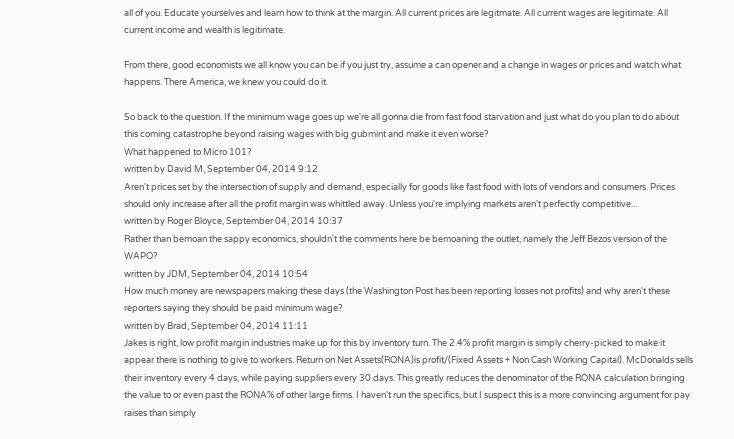all of you. Educate yourselves and learn how to think at the margin. All current prices are legitmate. All current wages are legitimate. All current income and wealth is legitimate.

From there, good economists we all know you can be if you just try, assume a can opener and a change in wages or prices and watch what happens. There America, we knew you could do it.

So back to the question. If the minimum wage goes up we're all gonna die from fast food starvation and just what do you plan to do about this coming catastrophe beyond raising wages with big gubmint and make it even worse?
What happened to Micro 101?
written by David M, September 04, 2014 9:12
Aren't prices set by the intersection of supply and demand, especially for goods like fast food with lots of vendors and consumers. Prices should only increase after all the profit margin was whittled away. Unless you're implying markets aren't perfectly competitive...
written by Roger Bloyce, September 04, 2014 10:37
Rather than bemoan the sappy economics, shouldn't the comments here be bemoaning the outlet, namely the Jeff Bezos version of the WAPO?
written by JDM, September 04, 2014 10:54
How much money are newspapers making these days (the Washington Post has been reporting losses not profits) and why aren't these reporters saying they should be paid minimum wage?
written by Brad, September 04, 2014 11:11
Jakes is right, low profit margin industries make up for this by inventory turn. The 2.4% profit margin is simply cherry-picked to make it appear there is nothing to give to workers. Return on Net Assets(RONA)is profit/(Fixed Assets + Non Cash Working Capital). McDonalds sells their inventory every 4 days, while paying suppliers every 30 days. This greatly reduces the denominator of the RONA calculation bringing the value to or even past the RONA% of other large firms. I haven't run the specifics, but I suspect this is a more convincing argument for pay raises than simply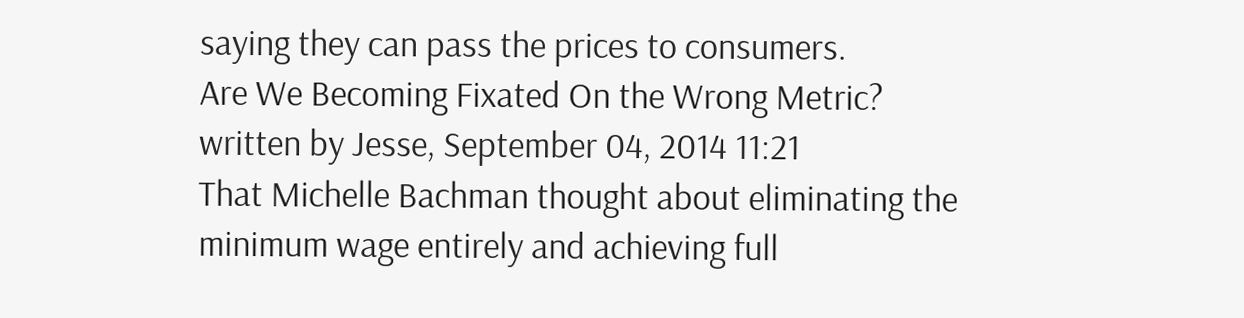saying they can pass the prices to consumers.
Are We Becoming Fixated On the Wrong Metric?
written by Jesse, September 04, 2014 11:21
That Michelle Bachman thought about eliminating the minimum wage entirely and achieving full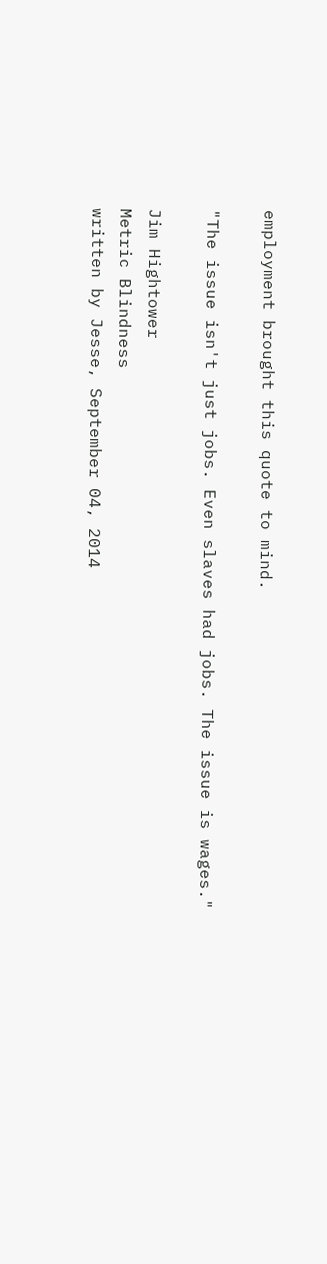employment brought this quote to mind.

"The issue isn't just jobs. Even slaves had jobs. The issue is wages."

Jim Hightower
Metric Blindness
written by Jesse, September 04, 2014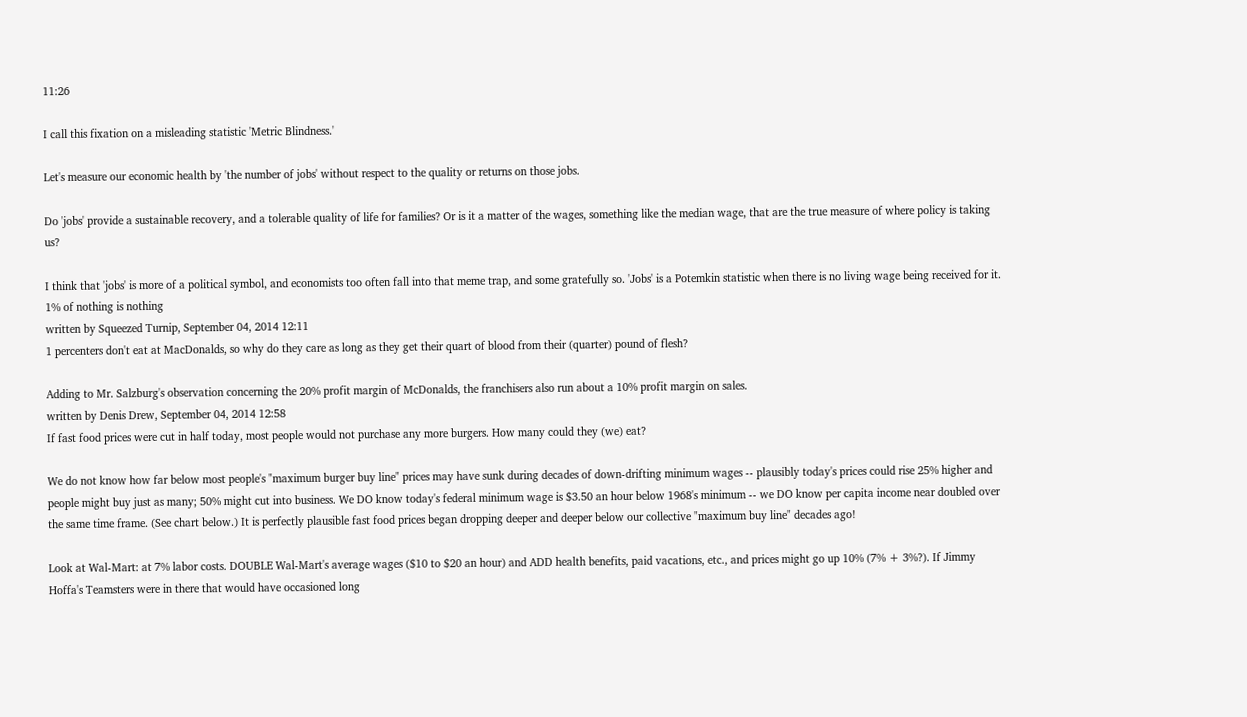11:26

I call this fixation on a misleading statistic 'Metric Blindness.'

Let's measure our economic health by 'the number of jobs' without respect to the quality or returns on those jobs.

Do 'jobs' provide a sustainable recovery, and a tolerable quality of life for families? Or is it a matter of the wages, something like the median wage, that are the true measure of where policy is taking us?

I think that 'jobs' is more of a political symbol, and economists too often fall into that meme trap, and some gratefully so. 'Jobs' is a Potemkin statistic when there is no living wage being received for it.
1% of nothing is nothing
written by Squeezed Turnip, September 04, 2014 12:11
1 percenters don't eat at MacDonalds, so why do they care as long as they get their quart of blood from their (quarter) pound of flesh?

Adding to Mr. Salzburg's observation concerning the 20% profit margin of McDonalds, the franchisers also run about a 10% profit margin on sales.
written by Denis Drew, September 04, 2014 12:58
If fast food prices were cut in half today, most people would not purchase any more burgers. How many could they (we) eat?

We do not know how far below most people's "maximum burger buy line" prices may have sunk during decades of down-drifting minimum wages -- plausibly today's prices could rise 25% higher and people might buy just as many; 50% might cut into business. We DO know today's federal minimum wage is $3.50 an hour below 1968's minimum -- we DO know per capita income near doubled over the same time frame. (See chart below.) It is perfectly plausible fast food prices began dropping deeper and deeper below our collective "maximum buy line" decades ago!

Look at Wal-Mart: at 7% labor costs. DOUBLE Wal-Mart's average wages ($10 to $20 an hour) and ADD health benefits, paid vacations, etc., and prices might go up 10% (7% + 3%?). If Jimmy Hoffa's Teamsters were in there that would have occasioned long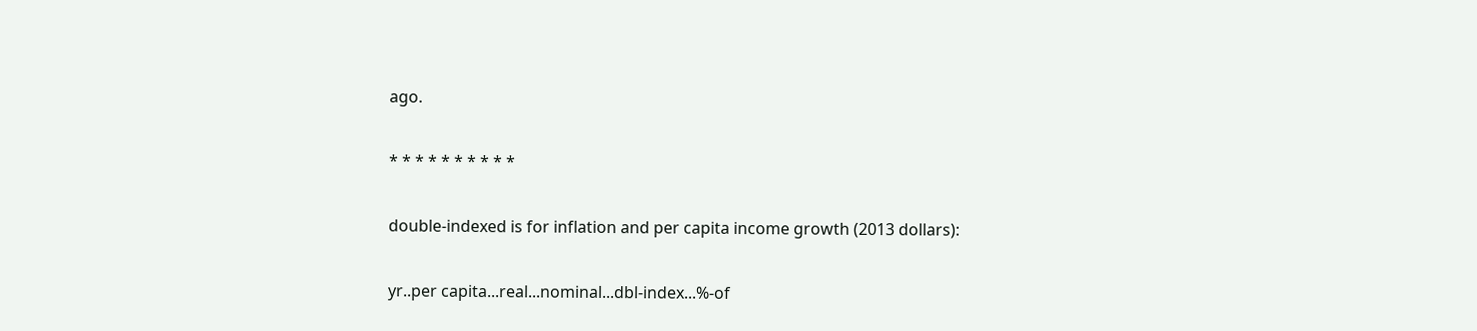ago.

* * * * * * * * * *

double-indexed is for inflation and per capita income growth (2013 dollars):

yr..per capita...real...nominal...dbl-index...%-of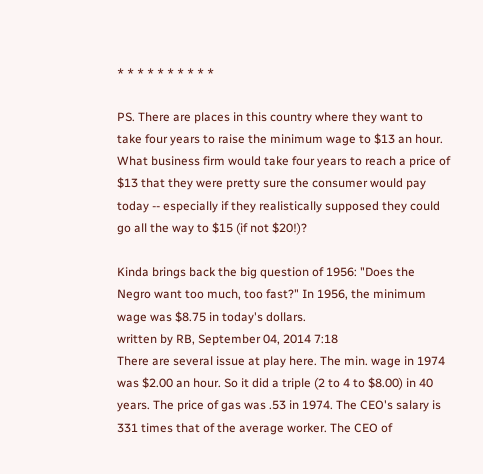* * * * * * * * * *

PS. There are places in this country where they want to take four years to raise the minimum wage to $13 an hour. What business firm would take four years to reach a price of $13 that they were pretty sure the consumer would pay today -- especially if they realistically supposed they could go all the way to $15 (if not $20!)?

Kinda brings back the big question of 1956: "Does the Negro want too much, too fast?" In 1956, the minimum wage was $8.75 in today's dollars.
written by RB, September 04, 2014 7:18
There are several issue at play here. The min. wage in 1974 was $2.00 an hour. So it did a triple (2 to 4 to $8.00) in 40 years. The price of gas was .53 in 1974. The CEO's salary is 331 times that of the average worker. The CEO of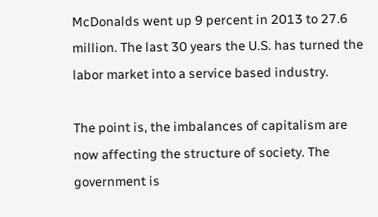McDonalds went up 9 percent in 2013 to 27.6 million. The last 30 years the U.S. has turned the labor market into a service based industry.

The point is, the imbalances of capitalism are now affecting the structure of society. The government is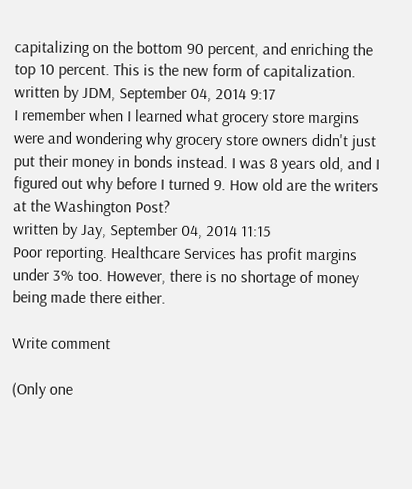capitalizing on the bottom 90 percent, and enriching the top 10 percent. This is the new form of capitalization.
written by JDM, September 04, 2014 9:17
I remember when I learned what grocery store margins were and wondering why grocery store owners didn't just put their money in bonds instead. I was 8 years old, and I figured out why before I turned 9. How old are the writers at the Washington Post?
written by Jay, September 04, 2014 11:15
Poor reporting. Healthcare Services has profit margins under 3% too. However, there is no shortage of money being made there either.

Write comment

(Only one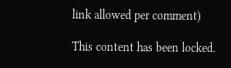link allowed per comment)

This content has been locked.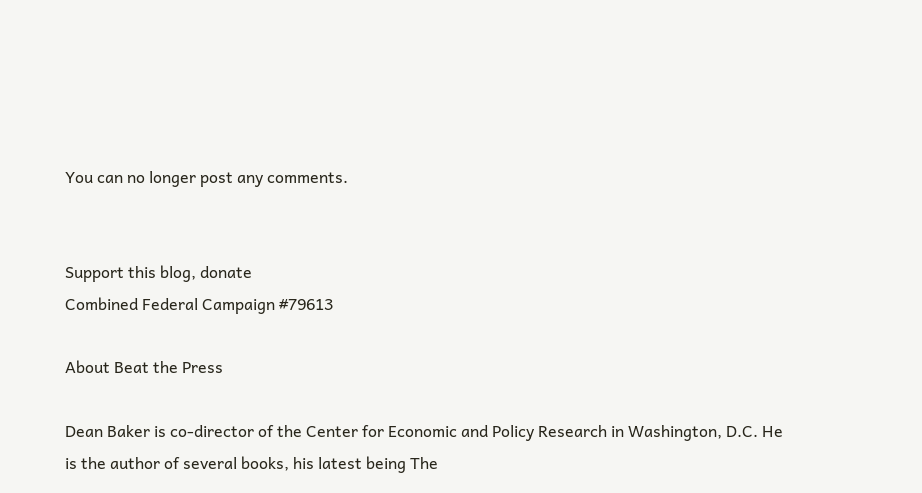You can no longer post any comments.


Support this blog, donate
Combined Federal Campaign #79613

About Beat the Press

Dean Baker is co-director of the Center for Economic and Policy Research in Washington, D.C. He is the author of several books, his latest being The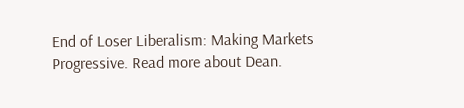End of Loser Liberalism: Making Markets Progressive. Read more about Dean.